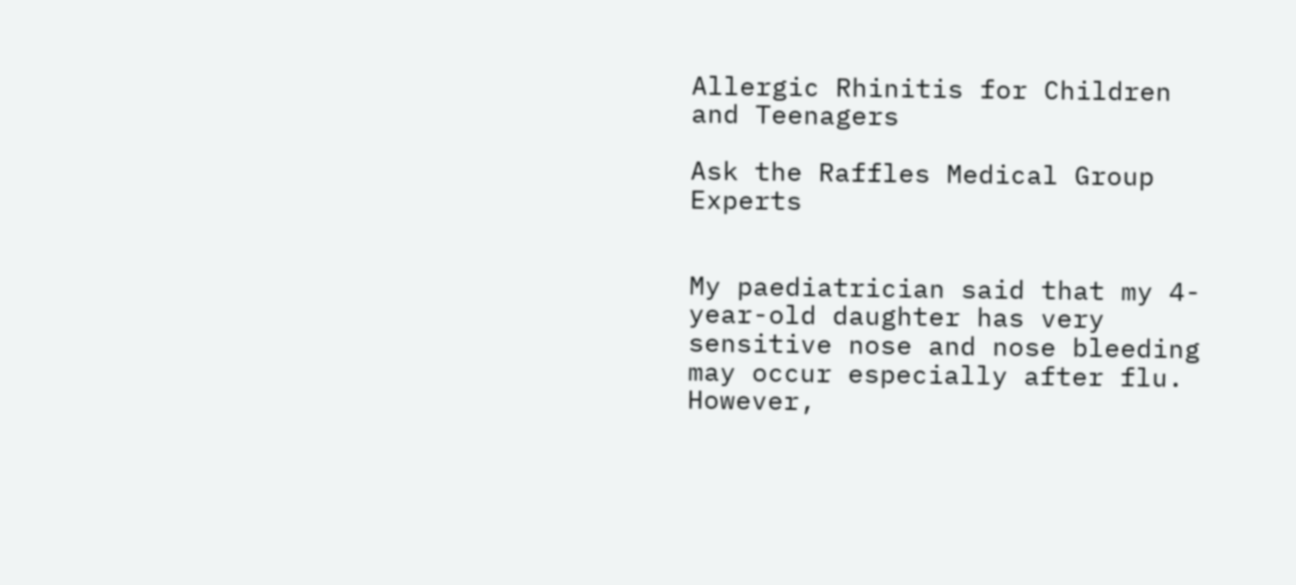Allergic Rhinitis for Children and Teenagers

Ask the Raffles Medical Group Experts


My paediatrician said that my 4-year-old daughter has very sensitive nose and nose bleeding may occur especially after flu. However,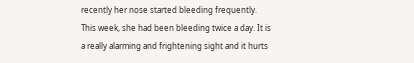recently her nose started bleeding frequently. This week, she had been bleeding twice a day. It is a really alarming and frightening sight and it hurts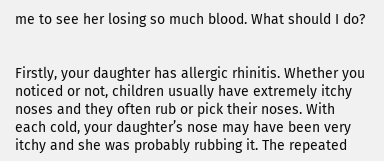me to see her losing so much blood. What should I do?


Firstly, your daughter has allergic rhinitis. Whether you noticed or not, children usually have extremely itchy noses and they often rub or pick their noses. With each cold, your daughter’s nose may have been very itchy and she was probably rubbing it. The repeated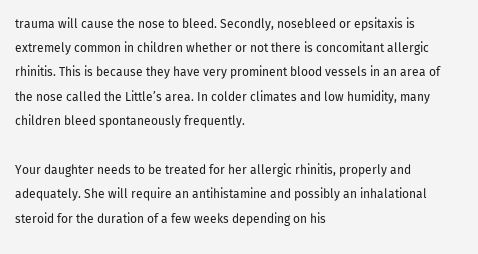trauma will cause the nose to bleed. Secondly, nosebleed or epsitaxis is extremely common in children whether or not there is concomitant allergic rhinitis. This is because they have very prominent blood vessels in an area of the nose called the Little’s area. In colder climates and low humidity, many children bleed spontaneously frequently.

Your daughter needs to be treated for her allergic rhinitis, properly and adequately. She will require an antihistamine and possibly an inhalational steroid for the duration of a few weeks depending on his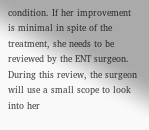condition. If her improvement is minimal in spite of the treatment, she needs to be reviewed by the ENT surgeon. During this review, the surgeon will use a small scope to look into her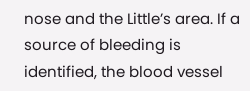nose and the Little’s area. If a source of bleeding is identified, the blood vessel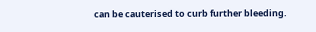can be cauterised to curb further bleeding.